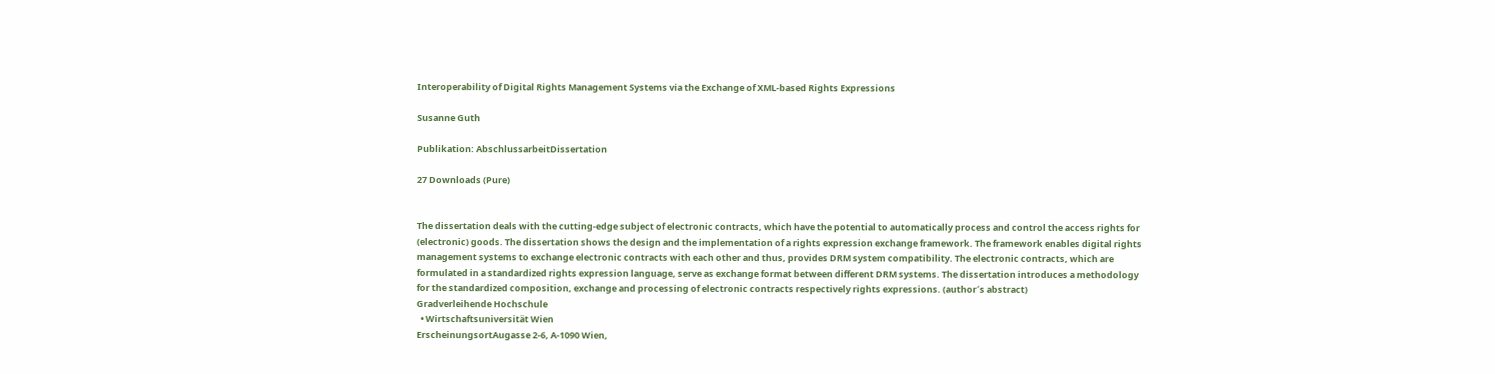Interoperability of Digital Rights Management Systems via the Exchange of XML-based Rights Expressions

Susanne Guth

Publikation: AbschlussarbeitDissertation

27 Downloads (Pure)


The dissertation deals with the cutting-edge subject of electronic contracts, which have the potential to automatically process and control the access rights for (electronic) goods. The dissertation shows the design and the implementation of a rights expression exchange framework. The framework enables digital rights management systems to exchange electronic contracts with each other and thus, provides DRM system compatibility. The electronic contracts, which are formulated in a standardized rights expression language, serve as exchange format between different DRM systems. The dissertation introduces a methodology for the standardized composition, exchange and processing of electronic contracts respectively rights expressions. (author´s abstract)
Gradverleihende Hochschule
  • Wirtschaftsuniversität Wien
ErscheinungsortAugasse 2-6, A-1090 Wien,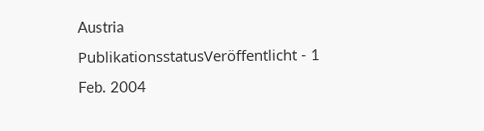Austria
PublikationsstatusVeröffentlicht - 1 Feb. 2004